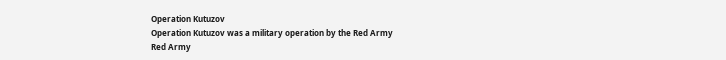Operation Kutuzov
Operation Kutuzov was a military operation by the Red Army
Red Army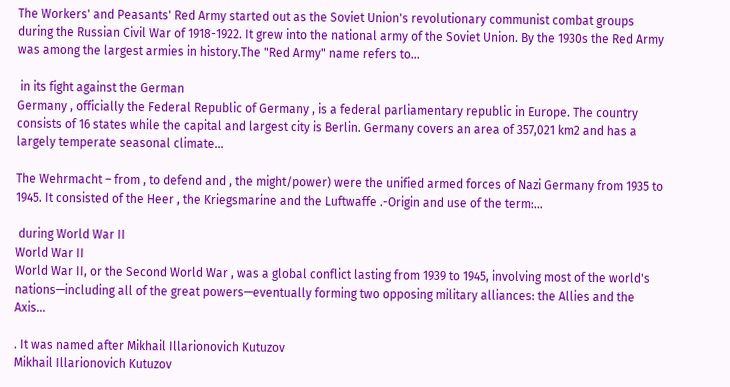The Workers' and Peasants' Red Army started out as the Soviet Union's revolutionary communist combat groups during the Russian Civil War of 1918-1922. It grew into the national army of the Soviet Union. By the 1930s the Red Army was among the largest armies in history.The "Red Army" name refers to...

 in its fight against the German
Germany , officially the Federal Republic of Germany , is a federal parliamentary republic in Europe. The country consists of 16 states while the capital and largest city is Berlin. Germany covers an area of 357,021 km2 and has a largely temperate seasonal climate...

The Wehrmacht – from , to defend and , the might/power) were the unified armed forces of Nazi Germany from 1935 to 1945. It consisted of the Heer , the Kriegsmarine and the Luftwaffe .-Origin and use of the term:...

 during World War II
World War II
World War II, or the Second World War , was a global conflict lasting from 1939 to 1945, involving most of the world's nations—including all of the great powers—eventually forming two opposing military alliances: the Allies and the Axis...

. It was named after Mikhail Illarionovich Kutuzov
Mikhail Illarionovich Kutuzov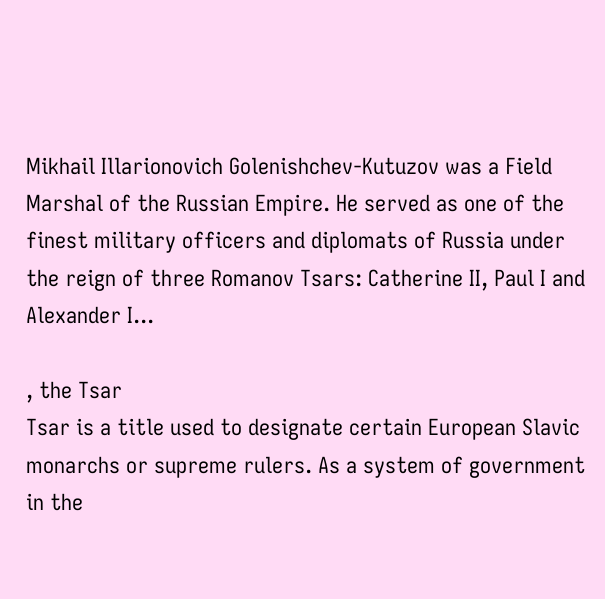Mikhail Illarionovich Golenishchev-Kutuzov was a Field Marshal of the Russian Empire. He served as one of the finest military officers and diplomats of Russia under the reign of three Romanov Tsars: Catherine II, Paul I and Alexander I...

, the Tsar
Tsar is a title used to designate certain European Slavic monarchs or supreme rulers. As a system of government in the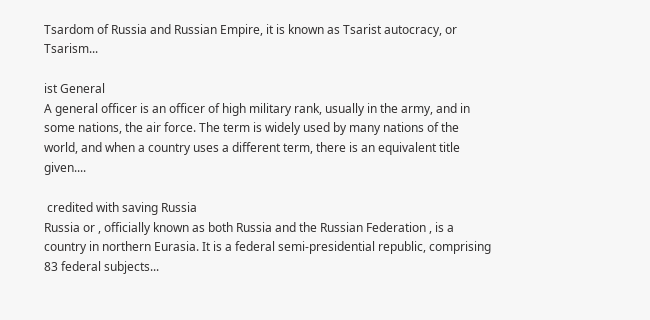Tsardom of Russia and Russian Empire, it is known as Tsarist autocracy, or Tsarism...

ist General
A general officer is an officer of high military rank, usually in the army, and in some nations, the air force. The term is widely used by many nations of the world, and when a country uses a different term, there is an equivalent title given....

 credited with saving Russia
Russia or , officially known as both Russia and the Russian Federation , is a country in northern Eurasia. It is a federal semi-presidential republic, comprising 83 federal subjects...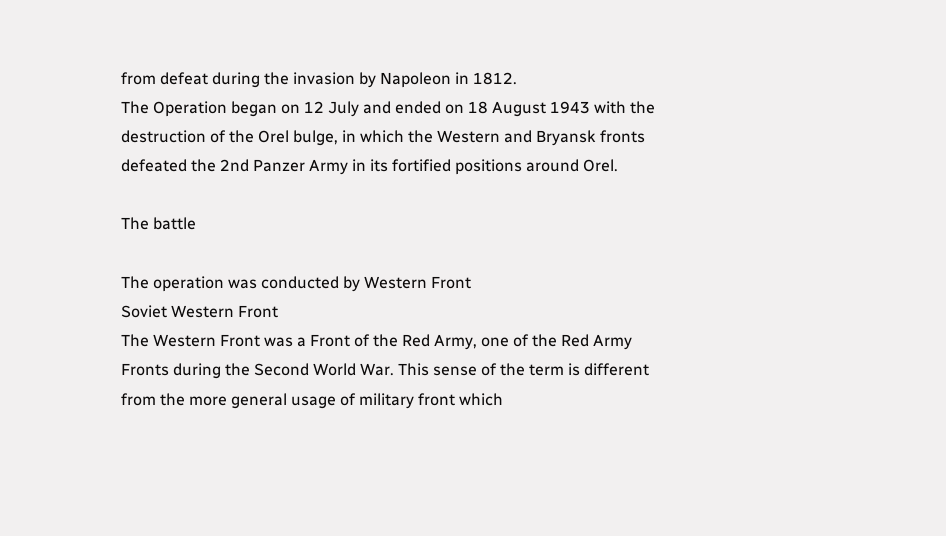from defeat during the invasion by Napoleon in 1812.
The Operation began on 12 July and ended on 18 August 1943 with the destruction of the Orel bulge, in which the Western and Bryansk fronts defeated the 2nd Panzer Army in its fortified positions around Orel.

The battle

The operation was conducted by Western Front
Soviet Western Front
The Western Front was a Front of the Red Army, one of the Red Army Fronts during the Second World War. This sense of the term is different from the more general usage of military front which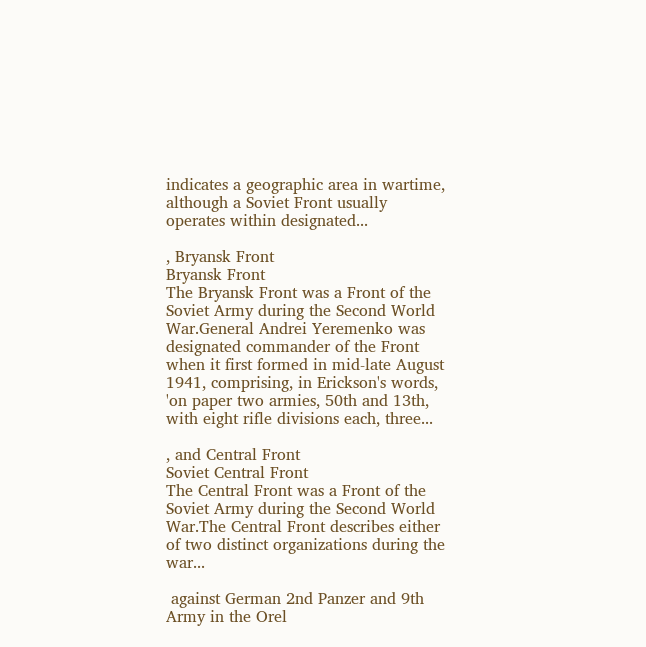indicates a geographic area in wartime, although a Soviet Front usually operates within designated...

, Bryansk Front
Bryansk Front
The Bryansk Front was a Front of the Soviet Army during the Second World War.General Andrei Yeremenko was designated commander of the Front when it first formed in mid-late August 1941, comprising, in Erickson's words, 'on paper two armies, 50th and 13th, with eight rifle divisions each, three...

, and Central Front
Soviet Central Front
The Central Front was a Front of the Soviet Army during the Second World War.The Central Front describes either of two distinct organizations during the war...

 against German 2nd Panzer and 9th Army in the Orel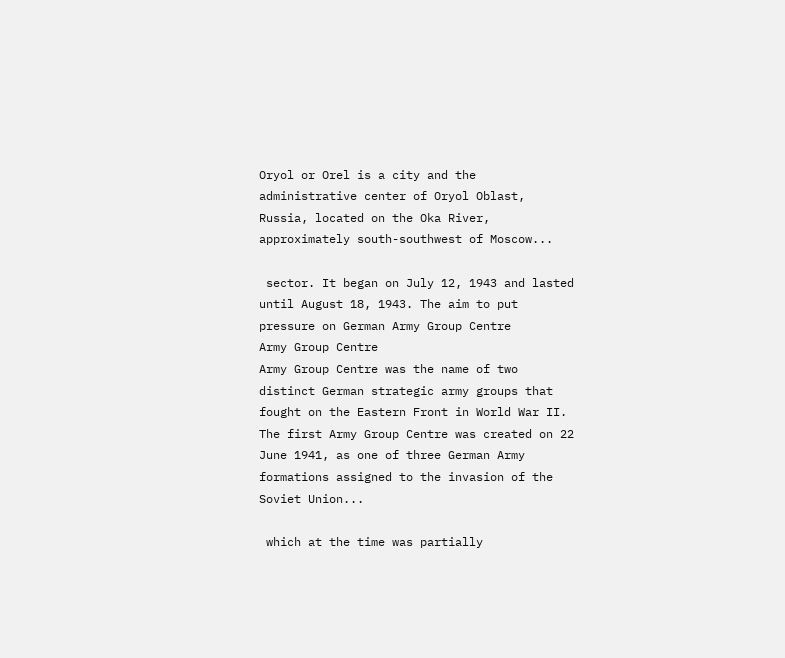Oryol or Orel is a city and the administrative center of Oryol Oblast, Russia, located on the Oka River, approximately south-southwest of Moscow...

 sector. It began on July 12, 1943 and lasted until August 18, 1943. The aim to put pressure on German Army Group Centre
Army Group Centre
Army Group Centre was the name of two distinct German strategic army groups that fought on the Eastern Front in World War II. The first Army Group Centre was created on 22 June 1941, as one of three German Army formations assigned to the invasion of the Soviet Union...

 which at the time was partially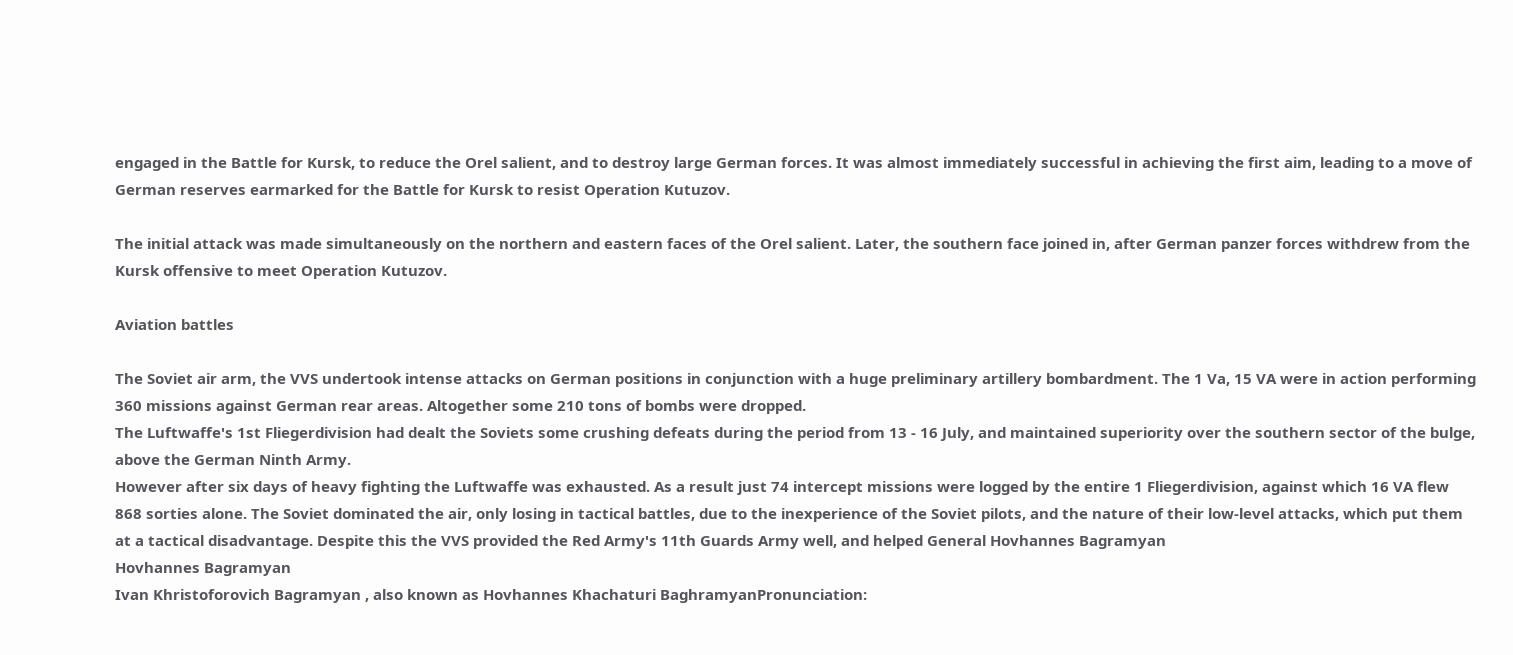engaged in the Battle for Kursk, to reduce the Orel salient, and to destroy large German forces. It was almost immediately successful in achieving the first aim, leading to a move of German reserves earmarked for the Battle for Kursk to resist Operation Kutuzov.

The initial attack was made simultaneously on the northern and eastern faces of the Orel salient. Later, the southern face joined in, after German panzer forces withdrew from the Kursk offensive to meet Operation Kutuzov.

Aviation battles

The Soviet air arm, the VVS undertook intense attacks on German positions in conjunction with a huge preliminary artillery bombardment. The 1 Va, 15 VA were in action performing 360 missions against German rear areas. Altogether some 210 tons of bombs were dropped.
The Luftwaffe's 1st Fliegerdivision had dealt the Soviets some crushing defeats during the period from 13 - 16 July, and maintained superiority over the southern sector of the bulge, above the German Ninth Army.
However after six days of heavy fighting the Luftwaffe was exhausted. As a result just 74 intercept missions were logged by the entire 1 Fliegerdivision, against which 16 VA flew 868 sorties alone. The Soviet dominated the air, only losing in tactical battles, due to the inexperience of the Soviet pilots, and the nature of their low-level attacks, which put them at a tactical disadvantage. Despite this the VVS provided the Red Army's 11th Guards Army well, and helped General Hovhannes Bagramyan
Hovhannes Bagramyan
Ivan Khristoforovich Bagramyan , also known as Hovhannes Khachaturi BaghramyanPronunciation: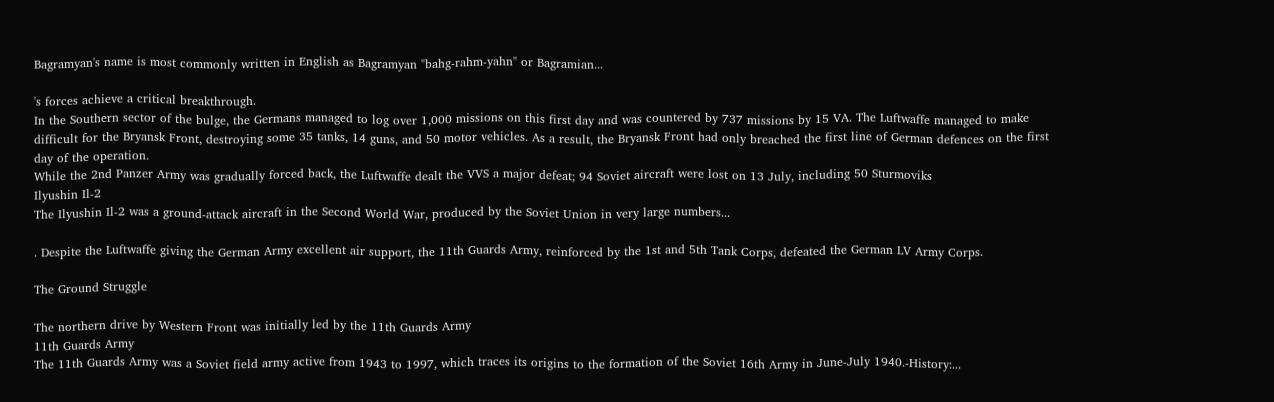Bagramyan's name is most commonly written in English as Bagramyan "bahg-rahm-yahn" or Bagramian...

's forces achieve a critical breakthrough.
In the Southern sector of the bulge, the Germans managed to log over 1,000 missions on this first day and was countered by 737 missions by 15 VA. The Luftwaffe managed to make difficult for the Bryansk Front, destroying some 35 tanks, 14 guns, and 50 motor vehicles. As a result, the Bryansk Front had only breached the first line of German defences on the first day of the operation.
While the 2nd Panzer Army was gradually forced back, the Luftwaffe dealt the VVS a major defeat; 94 Soviet aircraft were lost on 13 July, including 50 Sturmoviks
Ilyushin Il-2
The Ilyushin Il-2 was a ground-attack aircraft in the Second World War, produced by the Soviet Union in very large numbers...

. Despite the Luftwaffe giving the German Army excellent air support, the 11th Guards Army, reinforced by the 1st and 5th Tank Corps, defeated the German LV Army Corps.

The Ground Struggle

The northern drive by Western Front was initially led by the 11th Guards Army
11th Guards Army
The 11th Guards Army was a Soviet field army active from 1943 to 1997, which traces its origins to the formation of the Soviet 16th Army in June-July 1940.-History:...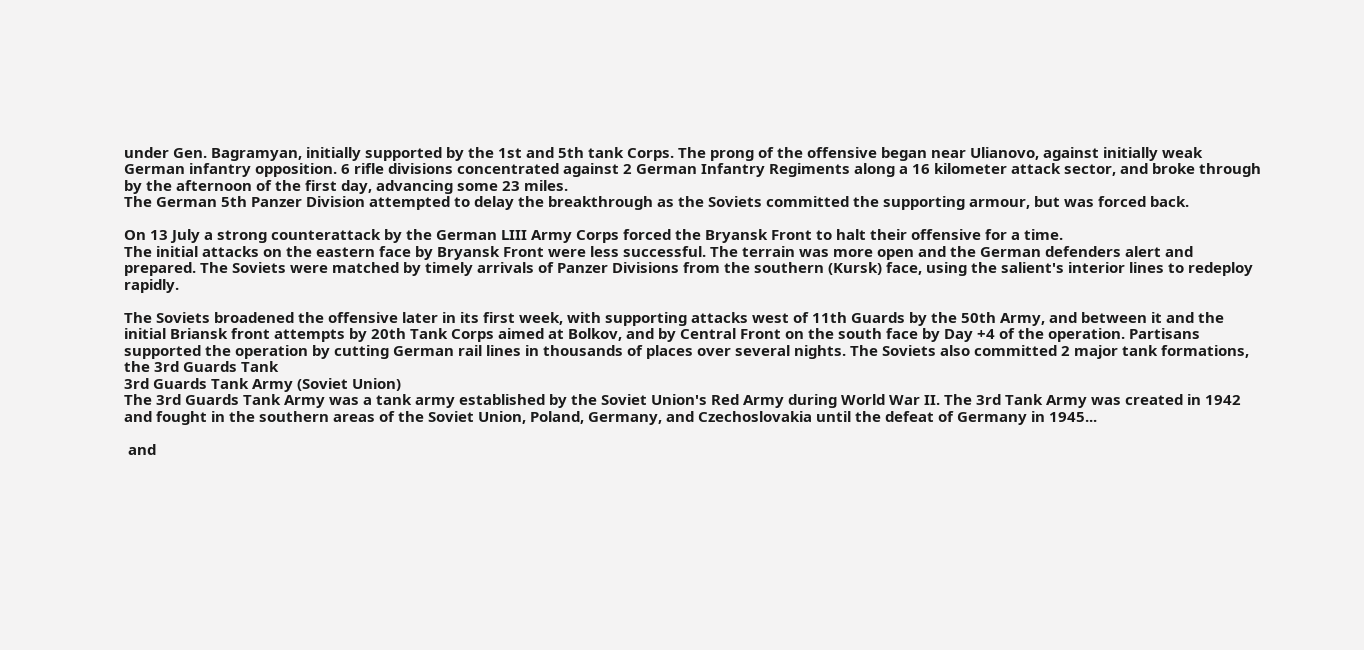under Gen. Bagramyan, initially supported by the 1st and 5th tank Corps. The prong of the offensive began near Ulianovo, against initially weak German infantry opposition. 6 rifle divisions concentrated against 2 German Infantry Regiments along a 16 kilometer attack sector, and broke through by the afternoon of the first day, advancing some 23 miles.
The German 5th Panzer Division attempted to delay the breakthrough as the Soviets committed the supporting armour, but was forced back.

On 13 July a strong counterattack by the German LIII Army Corps forced the Bryansk Front to halt their offensive for a time.
The initial attacks on the eastern face by Bryansk Front were less successful. The terrain was more open and the German defenders alert and prepared. The Soviets were matched by timely arrivals of Panzer Divisions from the southern (Kursk) face, using the salient's interior lines to redeploy rapidly.

The Soviets broadened the offensive later in its first week, with supporting attacks west of 11th Guards by the 50th Army, and between it and the initial Briansk front attempts by 20th Tank Corps aimed at Bolkov, and by Central Front on the south face by Day +4 of the operation. Partisans supported the operation by cutting German rail lines in thousands of places over several nights. The Soviets also committed 2 major tank formations, the 3rd Guards Tank
3rd Guards Tank Army (Soviet Union)
The 3rd Guards Tank Army was a tank army established by the Soviet Union's Red Army during World War II. The 3rd Tank Army was created in 1942 and fought in the southern areas of the Soviet Union, Poland, Germany, and Czechoslovakia until the defeat of Germany in 1945...

 and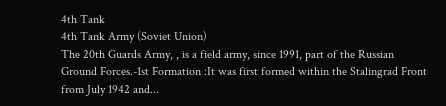4th Tank
4th Tank Army (Soviet Union)
The 20th Guards Army, , is a field army, since 1991, part of the Russian Ground Forces.-1st Formation :It was first formed within the Stalingrad Front from July 1942 and...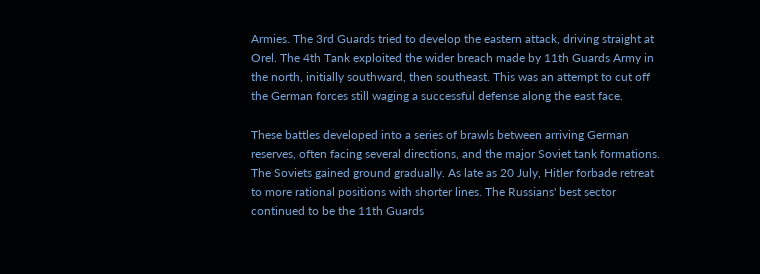Armies. The 3rd Guards tried to develop the eastern attack, driving straight at Orel. The 4th Tank exploited the wider breach made by 11th Guards Army in the north, initially southward, then southeast. This was an attempt to cut off the German forces still waging a successful defense along the east face.

These battles developed into a series of brawls between arriving German reserves, often facing several directions, and the major Soviet tank formations. The Soviets gained ground gradually. As late as 20 July, Hitler forbade retreat to more rational positions with shorter lines. The Russians' best sector continued to be the 11th Guards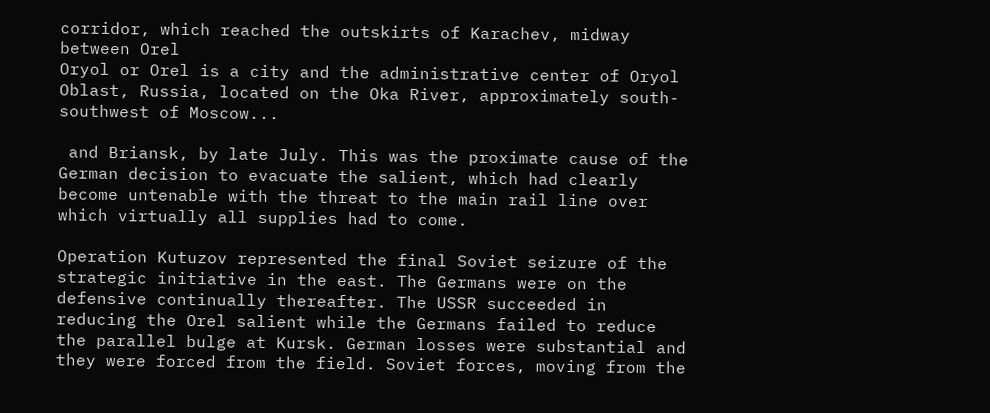corridor, which reached the outskirts of Karachev, midway between Orel
Oryol or Orel is a city and the administrative center of Oryol Oblast, Russia, located on the Oka River, approximately south-southwest of Moscow...

 and Briansk, by late July. This was the proximate cause of the German decision to evacuate the salient, which had clearly become untenable with the threat to the main rail line over which virtually all supplies had to come.

Operation Kutuzov represented the final Soviet seizure of the strategic initiative in the east. The Germans were on the defensive continually thereafter. The USSR succeeded in reducing the Orel salient while the Germans failed to reduce the parallel bulge at Kursk. German losses were substantial and they were forced from the field. Soviet forces, moving from the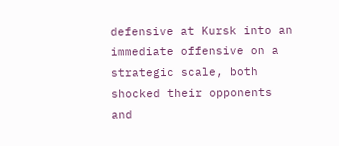defensive at Kursk into an immediate offensive on a strategic scale, both shocked their opponents and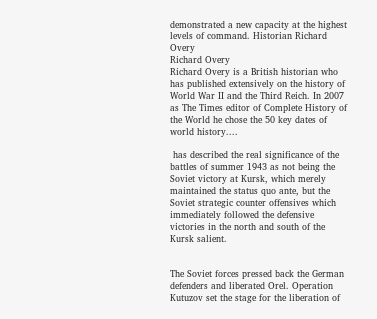demonstrated a new capacity at the highest levels of command. Historian Richard Overy
Richard Overy
Richard Overy is a British historian who has published extensively on the history of World War II and the Third Reich. In 2007 as The Times editor of Complete History of the World he chose the 50 key dates of world history....

 has described the real significance of the battles of summer 1943 as not being the Soviet victory at Kursk, which merely maintained the status quo ante, but the Soviet strategic counter offensives which immediately followed the defensive victories in the north and south of the Kursk salient.


The Soviet forces pressed back the German defenders and liberated Orel. Operation Kutuzov set the stage for the liberation of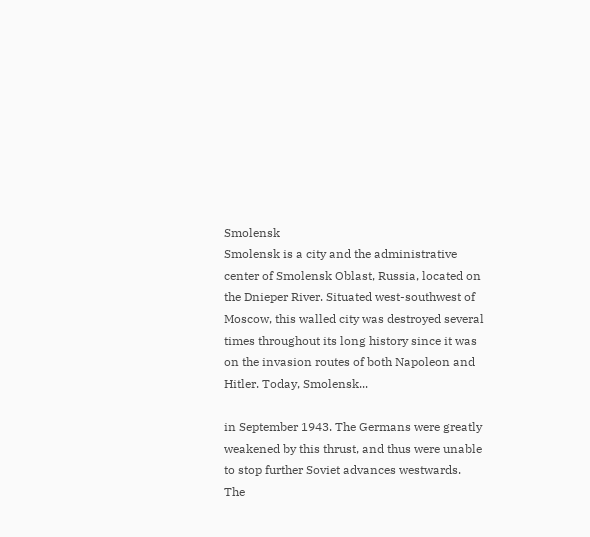Smolensk
Smolensk is a city and the administrative center of Smolensk Oblast, Russia, located on the Dnieper River. Situated west-southwest of Moscow, this walled city was destroyed several times throughout its long history since it was on the invasion routes of both Napoleon and Hitler. Today, Smolensk...

in September 1943. The Germans were greatly weakened by this thrust, and thus were unable to stop further Soviet advances westwards.
The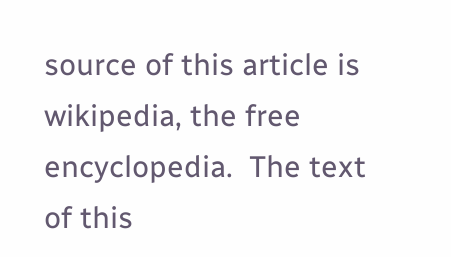source of this article is wikipedia, the free encyclopedia.  The text of this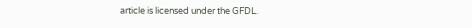article is licensed under the GFDL.